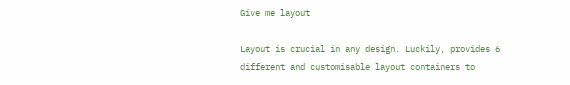Give me layout

Layout is crucial in any design. Luckily, provides 6 different and customisable layout containers to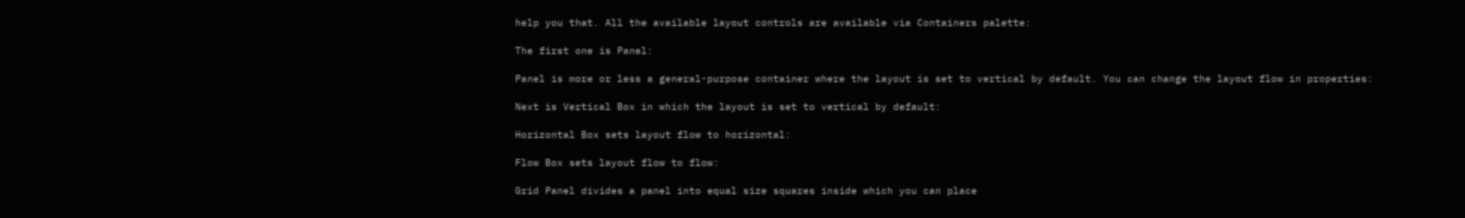help you that. All the available layout controls are available via Containers palette:

The first one is Panel:

Panel is more or less a general-purpose container where the layout is set to vertical by default. You can change the layout flow in properties:

Next is Vertical Box in which the layout is set to vertical by default:

Horizontal Box sets layout flow to horizontal:

Flow Box sets layout flow to flow:

Grid Panel divides a panel into equal size squares inside which you can place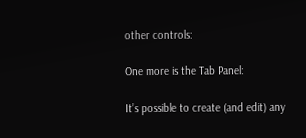other controls:

One more is the Tab Panel:

It’s possible to create (and edit) any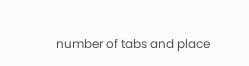number of tabs and place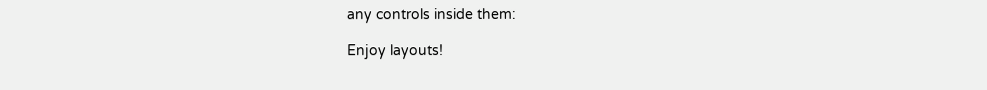any controls inside them:

Enjoy layouts!